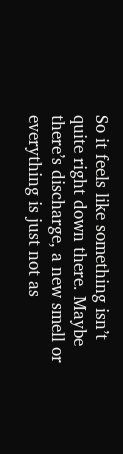So it feels like something isn’t quite right down there. Maybe there’s discharge, a new smell or everything is just not as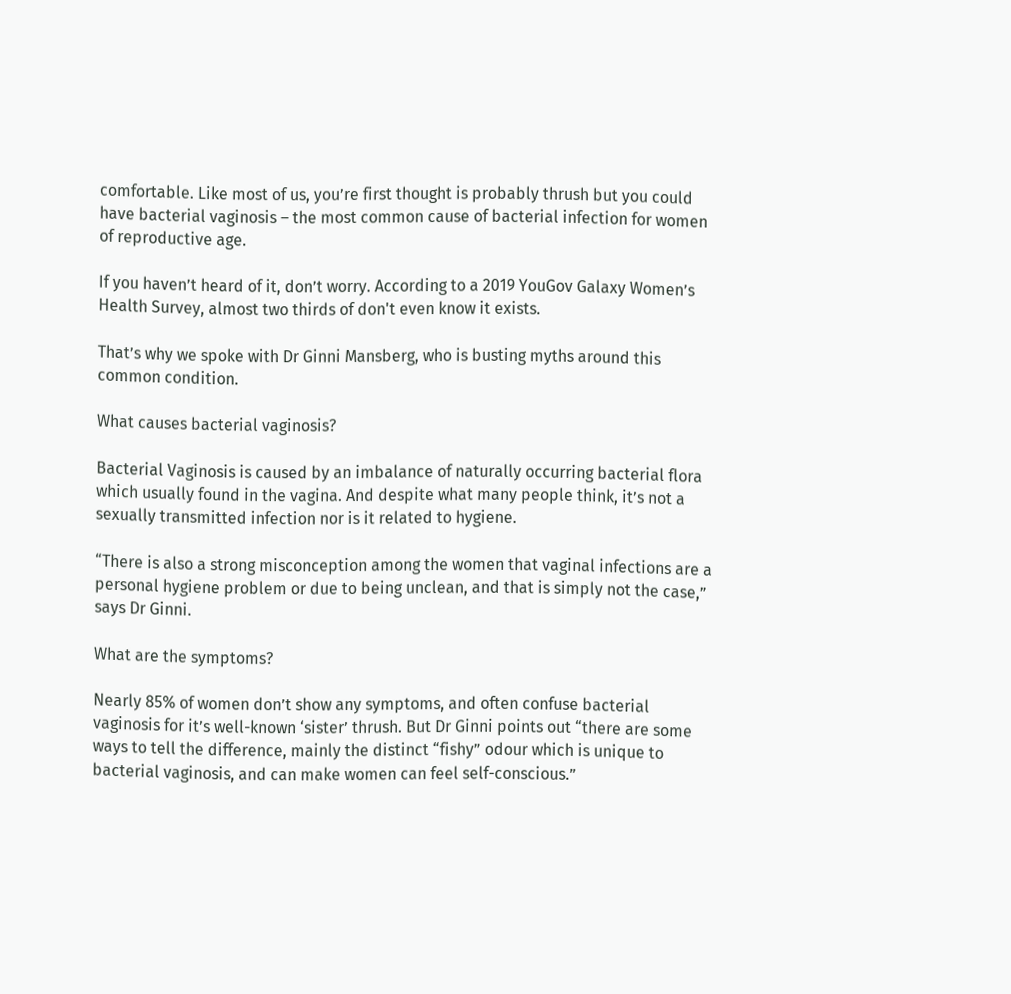comfortable. Like most of us, you’re first thought is probably thrush but you could have bacterial vaginosis – the most common cause of bacterial infection for women of reproductive age.

If you haven’t heard of it, don’t worry. According to a 2019 YouGov Galaxy Women’s Health Survey, almost two thirds of don't even know it exists.

That’s why we spoke with Dr Ginni Mansberg, who is busting myths around this common condition.

What causes bacterial vaginosis?

Bacterial Vaginosis is caused by an imbalance of naturally occurring bacterial flora which usually found in the vagina. And despite what many people think, it’s not a sexually transmitted infection nor is it related to hygiene.

“There is also a strong misconception among the women that vaginal infections are a personal hygiene problem or due to being unclean, and that is simply not the case,” says Dr Ginni.

What are the symptoms?

Nearly 85% of women don’t show any symptoms, and often confuse bacterial vaginosis for it’s well-known ‘sister’ thrush. But Dr Ginni points out “there are some ways to tell the difference, mainly the distinct “fishy” odour which is unique to bacterial vaginosis, and can make women can feel self-conscious.”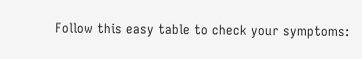Follow this easy table to check your symptoms: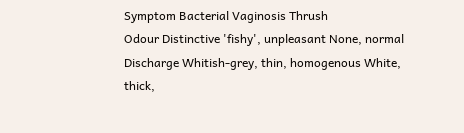Symptom Bacterial Vaginosis Thrush
Odour Distinctive 'fishy', unpleasant None, normal
Discharge Whitish-grey, thin, homogenous White, thick,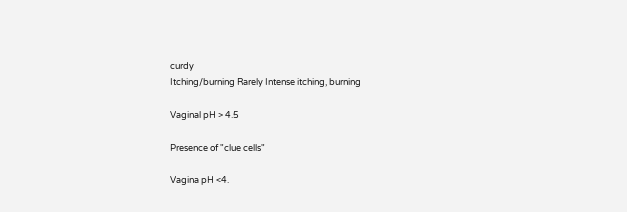curdy
Itching/burning Rarely Intense itching, burning

Vaginal pH > 4.5

Presence of "clue cells"

Vagina pH <4.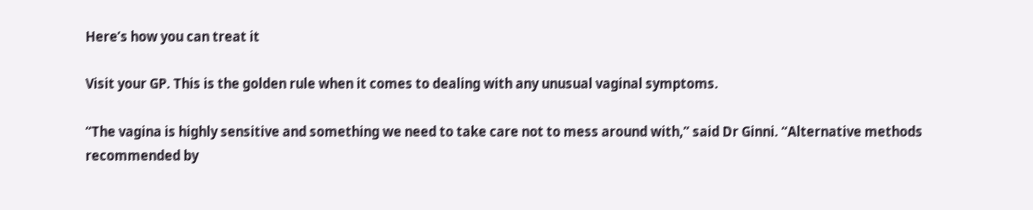Here’s how you can treat it

Visit your GP. This is the golden rule when it comes to dealing with any unusual vaginal symptoms.

“The vagina is highly sensitive and something we need to take care not to mess around with,” said Dr Ginni. “Alternative methods recommended by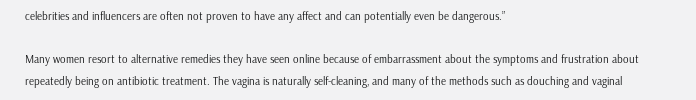celebrities and influencers are often not proven to have any affect and can potentially even be dangerous.”

Many women resort to alternative remedies they have seen online because of embarrassment about the symptoms and frustration about repeatedly being on antibiotic treatment. The vagina is naturally self-cleaning, and many of the methods such as douching and vaginal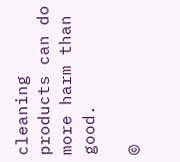cleaning products can do more harm than good.

©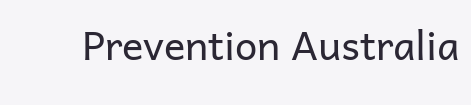Prevention Australia